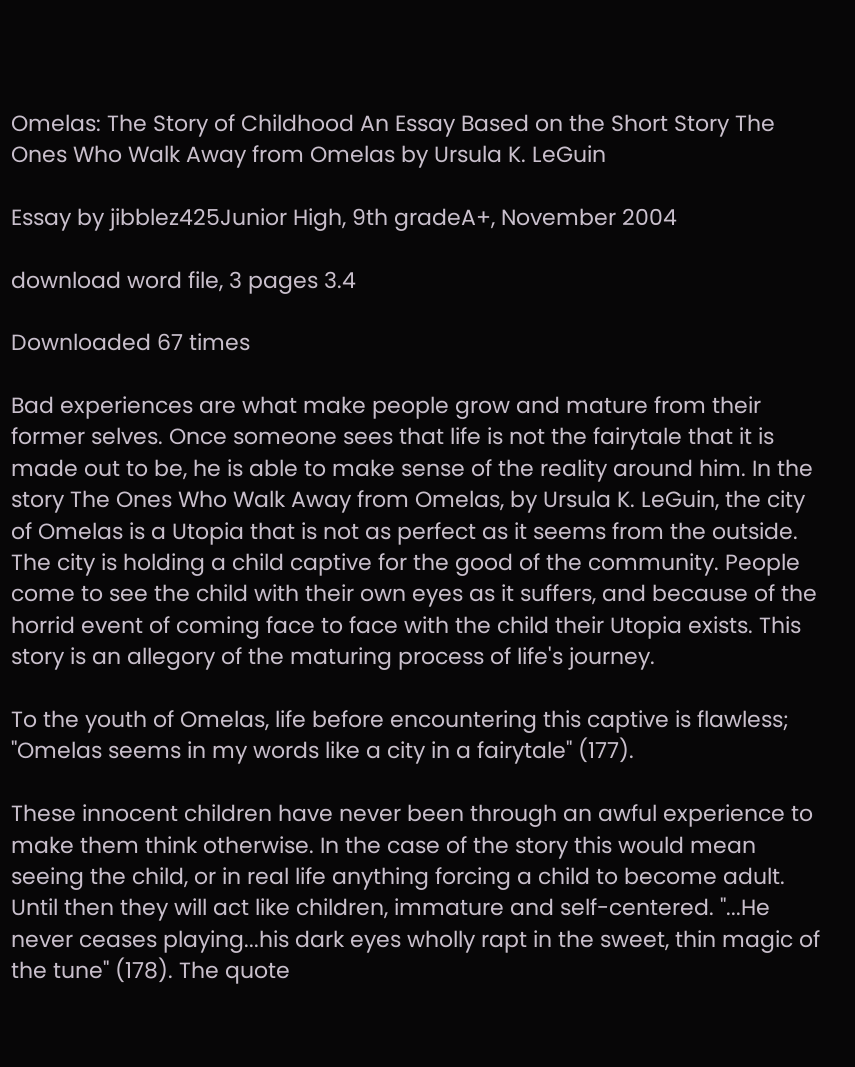Omelas: The Story of Childhood An Essay Based on the Short Story The Ones Who Walk Away from Omelas by Ursula K. LeGuin

Essay by jibblez425Junior High, 9th gradeA+, November 2004

download word file, 3 pages 3.4

Downloaded 67 times

Bad experiences are what make people grow and mature from their former selves. Once someone sees that life is not the fairytale that it is made out to be, he is able to make sense of the reality around him. In the story The Ones Who Walk Away from Omelas, by Ursula K. LeGuin, the city of Omelas is a Utopia that is not as perfect as it seems from the outside. The city is holding a child captive for the good of the community. People come to see the child with their own eyes as it suffers, and because of the horrid event of coming face to face with the child their Utopia exists. This story is an allegory of the maturing process of life's journey.

To the youth of Omelas, life before encountering this captive is flawless; "Omelas seems in my words like a city in a fairytale" (177).

These innocent children have never been through an awful experience to make them think otherwise. In the case of the story this would mean seeing the child, or in real life anything forcing a child to become adult. Until then they will act like children, immature and self-centered. "...He never ceases playing...his dark eyes wholly rapt in the sweet, thin magic of the tune" (178). The quote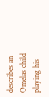describes an Omelas child playing his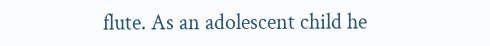flute. As an adolescent child he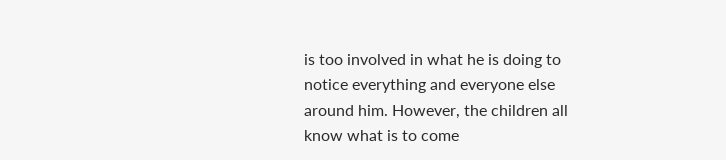is too involved in what he is doing to notice everything and everyone else around him. However, the children all know what is to come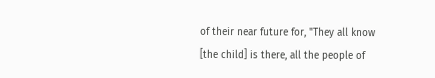of their near future for, "They all know [the child] is there, all the people of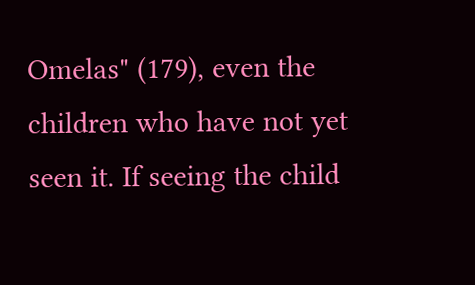Omelas" (179), even the children who have not yet seen it. If seeing the child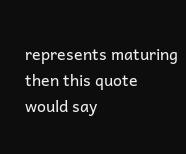represents maturing then this quote would say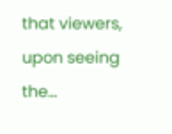that viewers, upon seeing the...